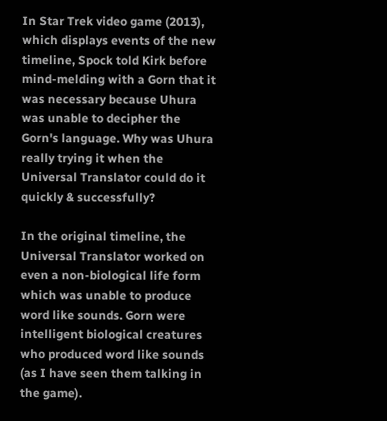In Star Trek video game (2013), which displays events of the new timeline, Spock told Kirk before mind-melding with a Gorn that it was necessary because Uhura was unable to decipher the Gorn's language. Why was Uhura really trying it when the Universal Translator could do it quickly & successfully?

In the original timeline, the Universal Translator worked on even a non-biological life form which was unable to produce word like sounds. Gorn were intelligent biological creatures who produced word like sounds (as I have seen them talking in the game).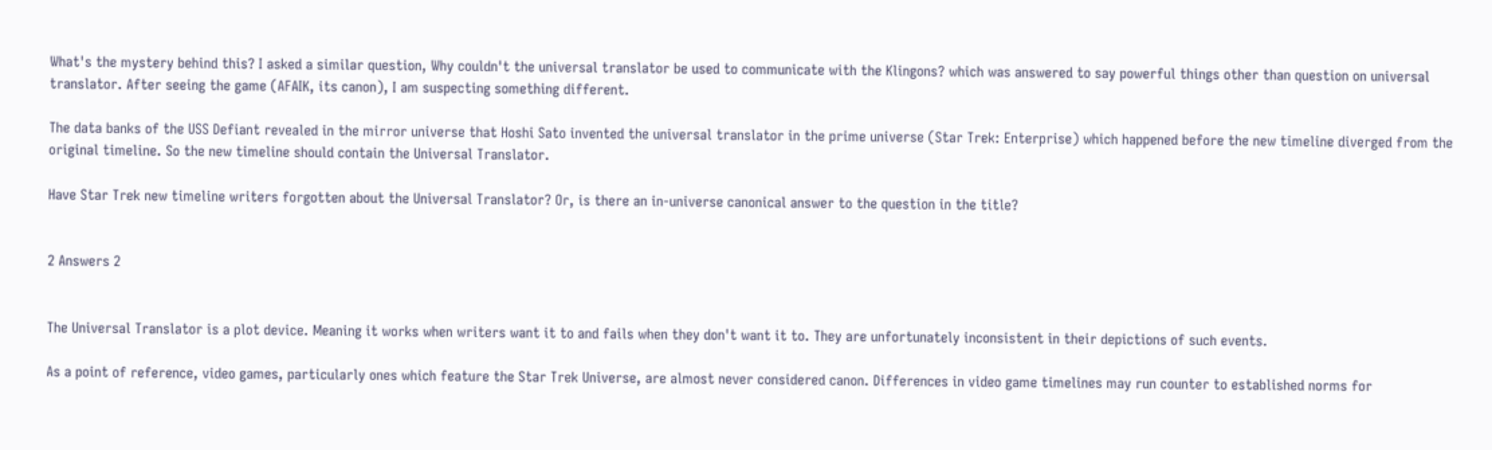What's the mystery behind this? I asked a similar question, Why couldn't the universal translator be used to communicate with the Klingons? which was answered to say powerful things other than question on universal translator. After seeing the game (AFAIK, its canon), I am suspecting something different.

The data banks of the USS Defiant revealed in the mirror universe that Hoshi Sato invented the universal translator in the prime universe (Star Trek: Enterprise) which happened before the new timeline diverged from the original timeline. So the new timeline should contain the Universal Translator.

Have Star Trek new timeline writers forgotten about the Universal Translator? Or, is there an in-universe canonical answer to the question in the title?


2 Answers 2


The Universal Translator is a plot device. Meaning it works when writers want it to and fails when they don't want it to. They are unfortunately inconsistent in their depictions of such events.

As a point of reference, video games, particularly ones which feature the Star Trek Universe, are almost never considered canon. Differences in video game timelines may run counter to established norms for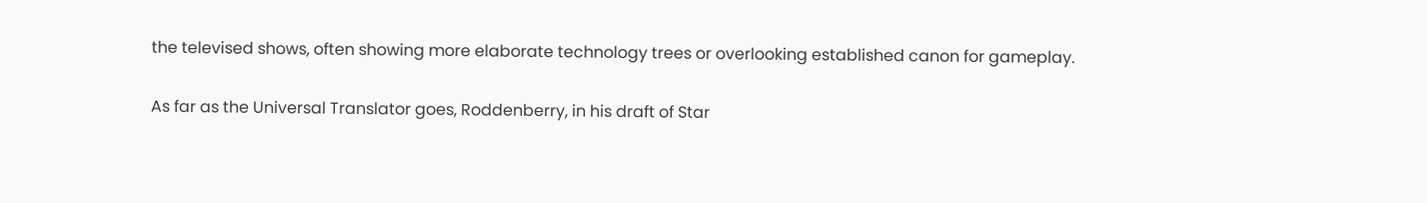the televised shows, often showing more elaborate technology trees or overlooking established canon for gameplay.

As far as the Universal Translator goes, Roddenberry, in his draft of Star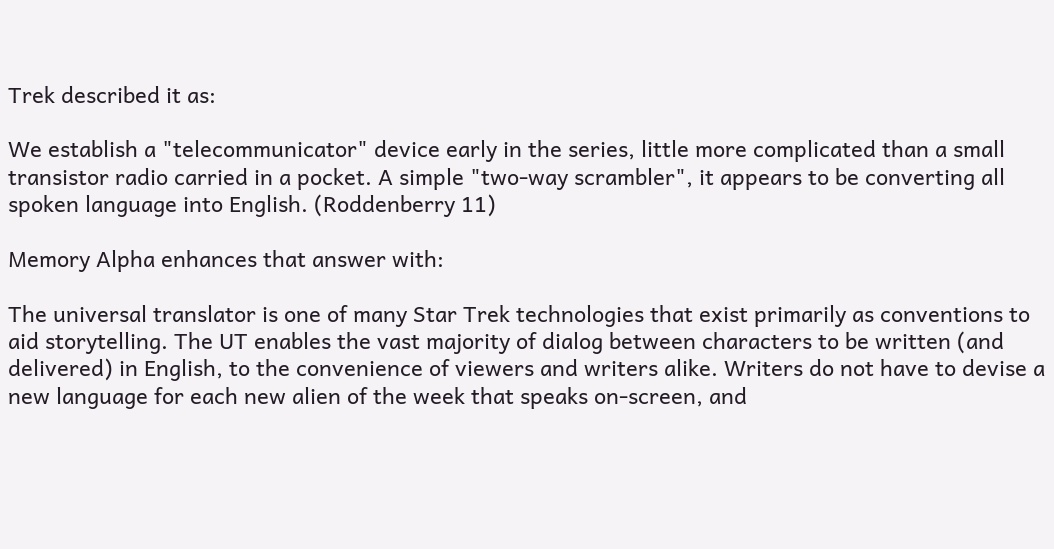Trek described it as:

We establish a "telecommunicator" device early in the series, little more complicated than a small transistor radio carried in a pocket. A simple "two-way scrambler", it appears to be converting all spoken language into English. (Roddenberry 11)

Memory Alpha enhances that answer with:

The universal translator is one of many Star Trek technologies that exist primarily as conventions to aid storytelling. The UT enables the vast majority of dialog between characters to be written (and delivered) in English, to the convenience of viewers and writers alike. Writers do not have to devise a new language for each new alien of the week that speaks on-screen, and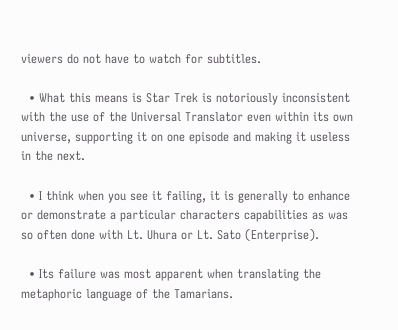viewers do not have to watch for subtitles.

  • What this means is Star Trek is notoriously inconsistent with the use of the Universal Translator even within its own universe, supporting it on one episode and making it useless in the next.

  • I think when you see it failing, it is generally to enhance or demonstrate a particular characters capabilities as was so often done with Lt. Uhura or Lt. Sato (Enterprise).

  • Its failure was most apparent when translating the metaphoric language of the Tamarians.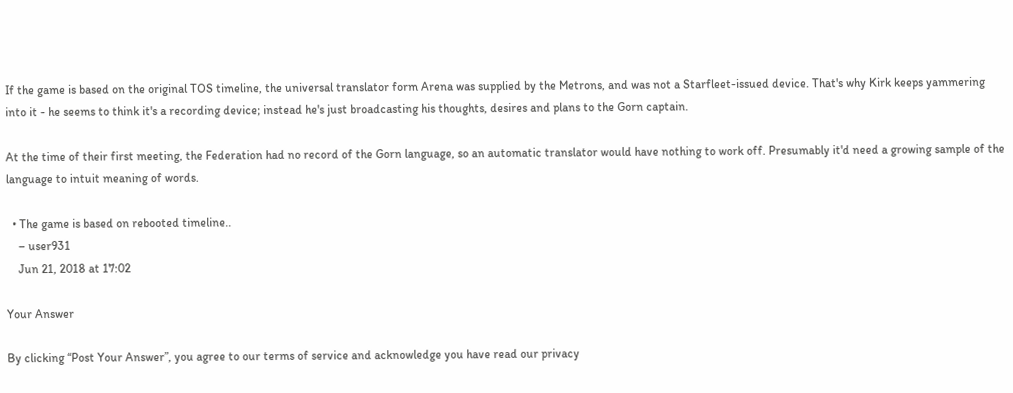If the game is based on the original TOS timeline, the universal translator form Arena was supplied by the Metrons, and was not a Starfleet-issued device. That's why Kirk keeps yammering into it - he seems to think it's a recording device; instead he's just broadcasting his thoughts, desires and plans to the Gorn captain.

At the time of their first meeting, the Federation had no record of the Gorn language, so an automatic translator would have nothing to work off. Presumably it'd need a growing sample of the language to intuit meaning of words.

  • The game is based on rebooted timeline..
    – user931
    Jun 21, 2018 at 17:02

Your Answer

By clicking “Post Your Answer”, you agree to our terms of service and acknowledge you have read our privacy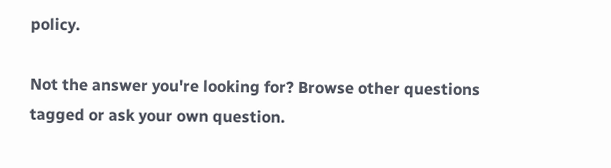policy.

Not the answer you're looking for? Browse other questions tagged or ask your own question.